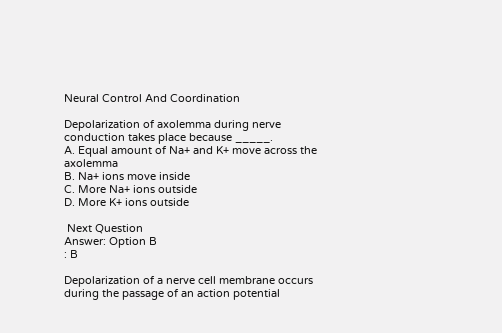Neural Control And Coordination

Depolarization of axolemma during nerve conduction takes place because _____.
A. Equal amount of Na+ and K+ move across the axolemma
B. Na+ ions move inside
C. More Na+ ions outside
D. More K+ ions outside

 Next Question
Answer: Option B
: B

Depolarization of a nerve cell membrane occurs during the passage of an action potential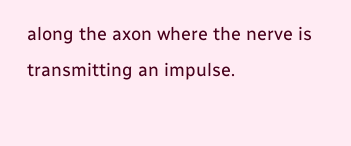along the axon where the nerve is transmitting an impulse.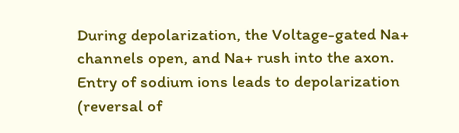During depolarization, the Voltage-gated Na+ channels open, and Na+ rush into the axon. Entry of sodium ions leads to depolarization (reversal of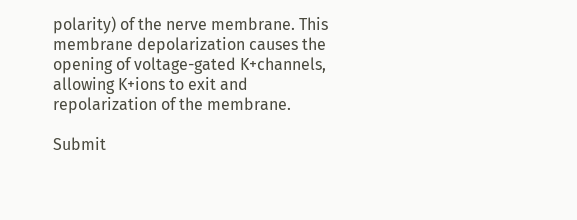polarity) of the nerve membrane. This membrane depolarization causes the opening of voltage-gated K+channels, allowing K+ions to exit and repolarization of the membrane.

Submit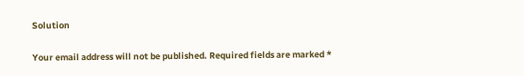Solution

Your email address will not be published. Required fields are marked *